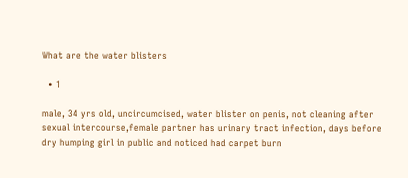What are the water blisters

  • 1

male, 34 yrs old, uncircumcised, water blister on penis, not cleaning after sexual intercourse,female partner has urinary tract infection, days before dry humping girl in public and noticed had carpet burn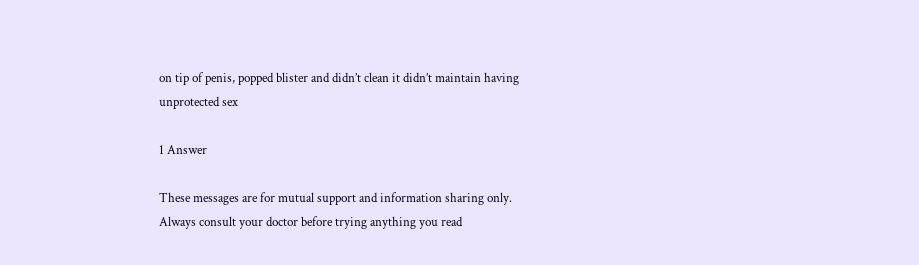on tip of penis, popped blister and didn’t clean it didn’t maintain having unprotected sex

1 Answer

These messages are for mutual support and information sharing only. Always consult your doctor before trying anything you read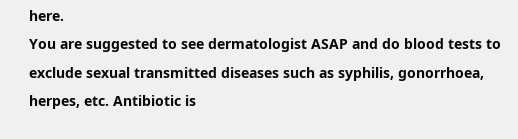here.
You are suggested to see dermatologist ASAP and do blood tests to exclude sexual transmitted diseases such as syphilis, gonorrhoea, herpes, etc. Antibiotic is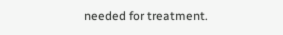needed for treatment.